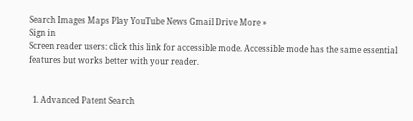Search Images Maps Play YouTube News Gmail Drive More »
Sign in
Screen reader users: click this link for accessible mode. Accessible mode has the same essential features but works better with your reader.


  1. Advanced Patent Search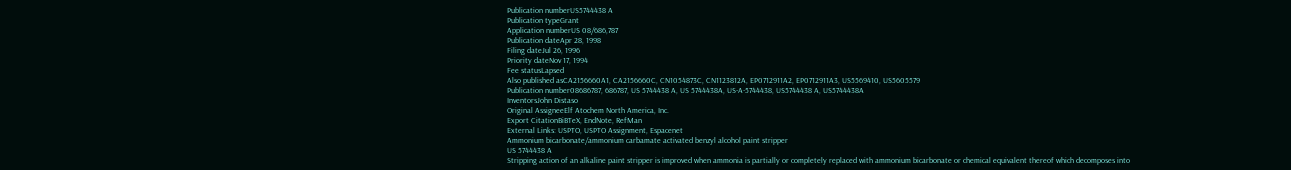Publication numberUS5744438 A
Publication typeGrant
Application numberUS 08/686,787
Publication dateApr 28, 1998
Filing dateJul 26, 1996
Priority dateNov 17, 1994
Fee statusLapsed
Also published asCA2156660A1, CA2156660C, CN1054873C, CN1123812A, EP0712911A2, EP0712911A3, US5569410, US5605579
Publication number08686787, 686787, US 5744438 A, US 5744438A, US-A-5744438, US5744438 A, US5744438A
InventorsJohn Distaso
Original AssigneeElf Atochem North America, Inc.
Export CitationBiBTeX, EndNote, RefMan
External Links: USPTO, USPTO Assignment, Espacenet
Ammonium bicarbonate/ammonium carbamate activated benzyl alcohol paint stripper
US 5744438 A
Stripping action of an alkaline paint stripper is improved when ammonia is partially or completely replaced with ammonium bicarbonate or chemical equivalent thereof which decomposes into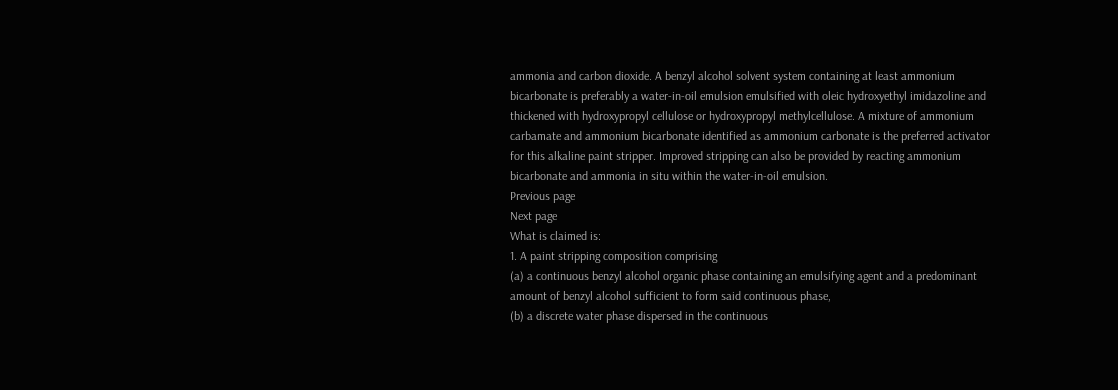ammonia and carbon dioxide. A benzyl alcohol solvent system containing at least ammonium bicarbonate is preferably a water-in-oil emulsion emulsified with oleic hydroxyethyl imidazoline and thickened with hydroxypropyl cellulose or hydroxypropyl methylcellulose. A mixture of ammonium carbamate and ammonium bicarbonate identified as ammonium carbonate is the preferred activator for this alkaline paint stripper. Improved stripping can also be provided by reacting ammonium bicarbonate and ammonia in situ within the water-in-oil emulsion.
Previous page
Next page
What is claimed is:
1. A paint stripping composition comprising
(a) a continuous benzyl alcohol organic phase containing an emulsifying agent and a predominant amount of benzyl alcohol sufficient to form said continuous phase,
(b) a discrete water phase dispersed in the continuous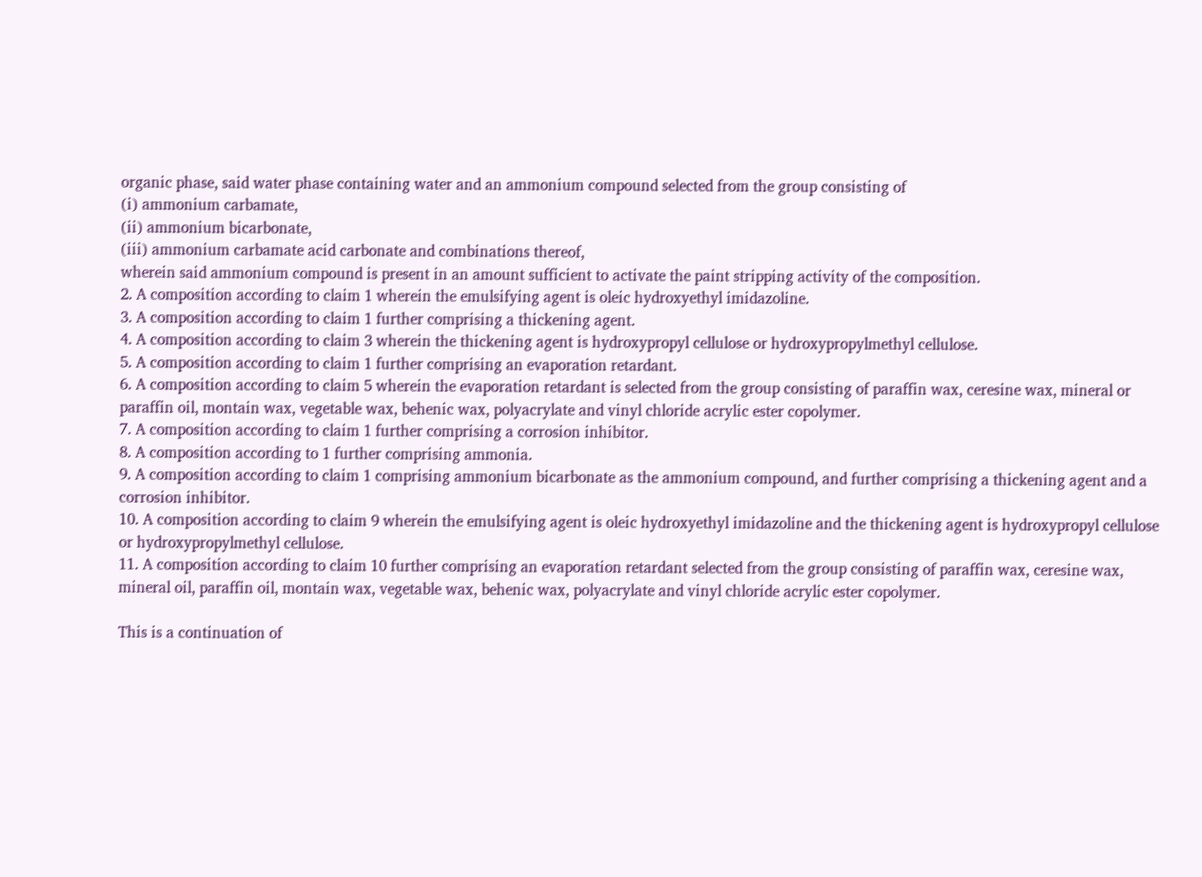organic phase, said water phase containing water and an ammonium compound selected from the group consisting of
(i) ammonium carbamate,
(ii) ammonium bicarbonate,
(iii) ammonium carbamate acid carbonate and combinations thereof,
wherein said ammonium compound is present in an amount sufficient to activate the paint stripping activity of the composition.
2. A composition according to claim 1 wherein the emulsifying agent is oleic hydroxyethyl imidazoline.
3. A composition according to claim 1 further comprising a thickening agent.
4. A composition according to claim 3 wherein the thickening agent is hydroxypropyl cellulose or hydroxypropylmethyl cellulose.
5. A composition according to claim 1 further comprising an evaporation retardant.
6. A composition according to claim 5 wherein the evaporation retardant is selected from the group consisting of paraffin wax, ceresine wax, mineral or paraffin oil, montain wax, vegetable wax, behenic wax, polyacrylate and vinyl chloride acrylic ester copolymer.
7. A composition according to claim 1 further comprising a corrosion inhibitor.
8. A composition according to 1 further comprising ammonia.
9. A composition according to claim 1 comprising ammonium bicarbonate as the ammonium compound, and further comprising a thickening agent and a corrosion inhibitor.
10. A composition according to claim 9 wherein the emulsifying agent is oleic hydroxyethyl imidazoline and the thickening agent is hydroxypropyl cellulose or hydroxypropylmethyl cellulose.
11. A composition according to claim 10 further comprising an evaporation retardant selected from the group consisting of paraffin wax, ceresine wax, mineral oil, paraffin oil, montain wax, vegetable wax, behenic wax, polyacrylate and vinyl chloride acrylic ester copolymer.

This is a continuation of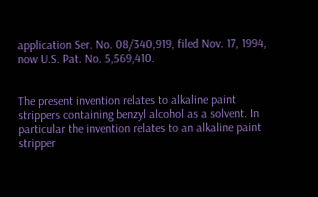application Ser. No. 08/340,919, filed Nov. 17, 1994, now U.S. Pat. No. 5,569,410.


The present invention relates to alkaline paint strippers containing benzyl alcohol as a solvent. In particular the invention relates to an alkaline paint stripper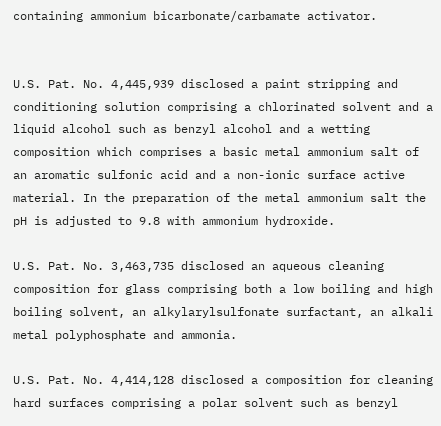containing ammonium bicarbonate/carbamate activator.


U.S. Pat. No. 4,445,939 disclosed a paint stripping and conditioning solution comprising a chlorinated solvent and a liquid alcohol such as benzyl alcohol and a wetting composition which comprises a basic metal ammonium salt of an aromatic sulfonic acid and a non-ionic surface active material. In the preparation of the metal ammonium salt the pH is adjusted to 9.8 with ammonium hydroxide.

U.S. Pat. No. 3,463,735 disclosed an aqueous cleaning composition for glass comprising both a low boiling and high boiling solvent, an alkylarylsulfonate surfactant, an alkali metal polyphosphate and ammonia.

U.S. Pat. No. 4,414,128 disclosed a composition for cleaning hard surfaces comprising a polar solvent such as benzyl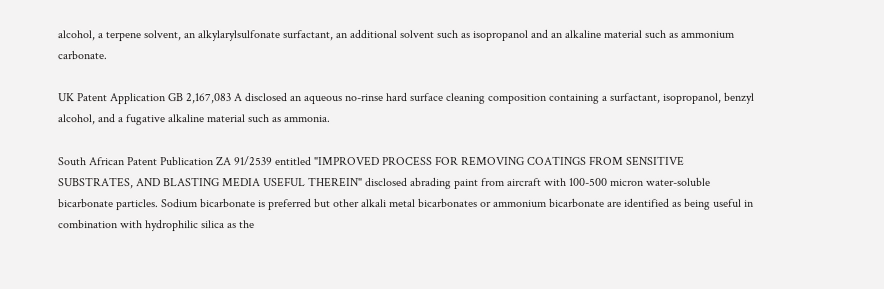alcohol, a terpene solvent, an alkylarylsulfonate surfactant, an additional solvent such as isopropanol and an alkaline material such as ammonium carbonate.

UK Patent Application GB 2,167,083 A disclosed an aqueous no-rinse hard surface cleaning composition containing a surfactant, isopropanol, benzyl alcohol, and a fugative alkaline material such as ammonia.

South African Patent Publication ZA 91/2539 entitled "IMPROVED PROCESS FOR REMOVING COATINGS FROM SENSITIVE SUBSTRATES, AND BLASTING MEDIA USEFUL THEREIN" disclosed abrading paint from aircraft with 100-500 micron water-soluble bicarbonate particles. Sodium bicarbonate is preferred but other alkali metal bicarbonates or ammonium bicarbonate are identified as being useful in combination with hydrophilic silica as the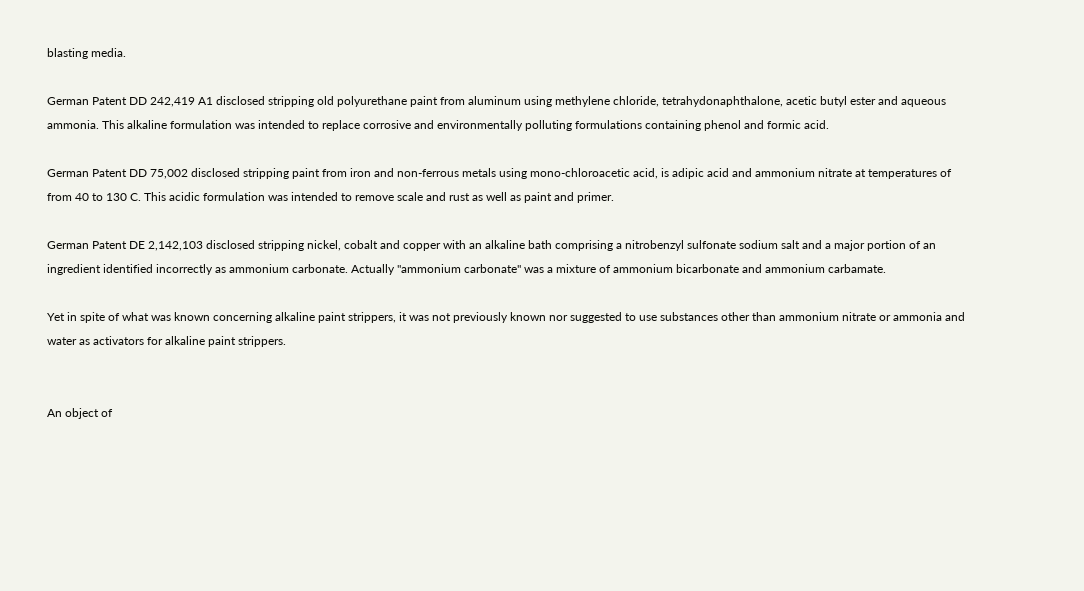blasting media.

German Patent DD 242,419 A1 disclosed stripping old polyurethane paint from aluminum using methylene chloride, tetrahydonaphthalone, acetic butyl ester and aqueous ammonia. This alkaline formulation was intended to replace corrosive and environmentally polluting formulations containing phenol and formic acid.

German Patent DD 75,002 disclosed stripping paint from iron and non-ferrous metals using mono-chloroacetic acid, is adipic acid and ammonium nitrate at temperatures of from 40 to 130 C. This acidic formulation was intended to remove scale and rust as well as paint and primer.

German Patent DE 2,142,103 disclosed stripping nickel, cobalt and copper with an alkaline bath comprising a nitrobenzyl sulfonate sodium salt and a major portion of an ingredient identified incorrectly as ammonium carbonate. Actually "ammonium carbonate" was a mixture of ammonium bicarbonate and ammonium carbamate.

Yet in spite of what was known concerning alkaline paint strippers, it was not previously known nor suggested to use substances other than ammonium nitrate or ammonia and water as activators for alkaline paint strippers.


An object of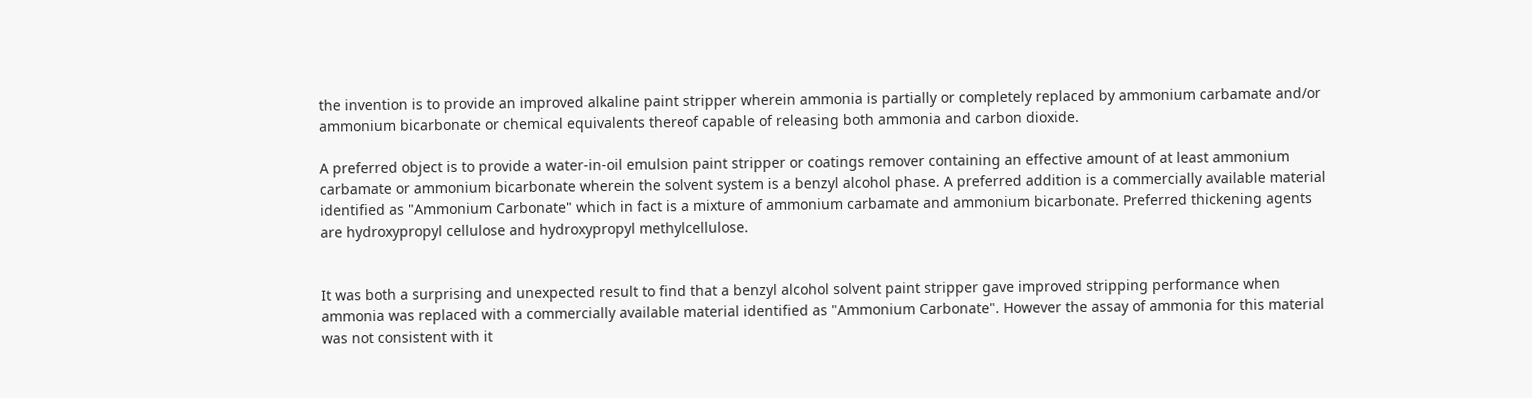the invention is to provide an improved alkaline paint stripper wherein ammonia is partially or completely replaced by ammonium carbamate and/or ammonium bicarbonate or chemical equivalents thereof capable of releasing both ammonia and carbon dioxide.

A preferred object is to provide a water-in-oil emulsion paint stripper or coatings remover containing an effective amount of at least ammonium carbamate or ammonium bicarbonate wherein the solvent system is a benzyl alcohol phase. A preferred addition is a commercially available material identified as "Ammonium Carbonate" which in fact is a mixture of ammonium carbamate and ammonium bicarbonate. Preferred thickening agents are hydroxypropyl cellulose and hydroxypropyl methylcellulose.


It was both a surprising and unexpected result to find that a benzyl alcohol solvent paint stripper gave improved stripping performance when ammonia was replaced with a commercially available material identified as "Ammonium Carbonate". However the assay of ammonia for this material was not consistent with it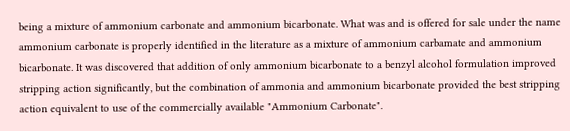being a mixture of ammonium carbonate and ammonium bicarbonate. What was and is offered for sale under the name ammonium carbonate is properly identified in the literature as a mixture of ammonium carbamate and ammonium bicarbonate. It was discovered that addition of only ammonium bicarbonate to a benzyl alcohol formulation improved stripping action significantly, but the combination of ammonia and ammonium bicarbonate provided the best stripping action equivalent to use of the commercially available "Ammonium Carbonate".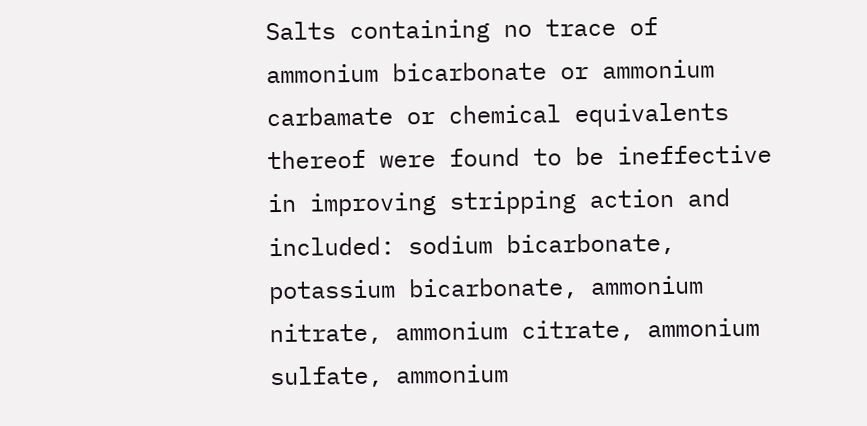Salts containing no trace of ammonium bicarbonate or ammonium carbamate or chemical equivalents thereof were found to be ineffective in improving stripping action and included: sodium bicarbonate, potassium bicarbonate, ammonium nitrate, ammonium citrate, ammonium sulfate, ammonium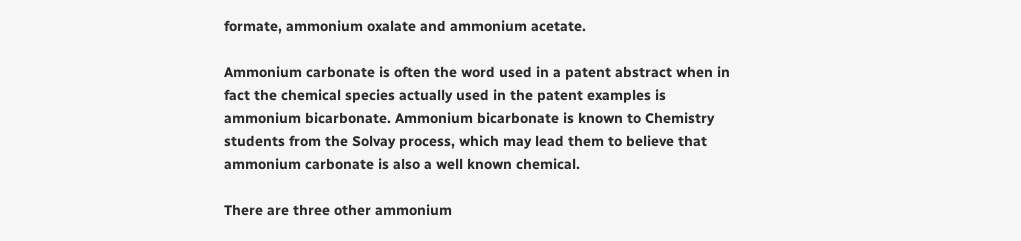formate, ammonium oxalate and ammonium acetate.

Ammonium carbonate is often the word used in a patent abstract when in fact the chemical species actually used in the patent examples is ammonium bicarbonate. Ammonium bicarbonate is known to Chemistry students from the Solvay process, which may lead them to believe that ammonium carbonate is also a well known chemical.

There are three other ammonium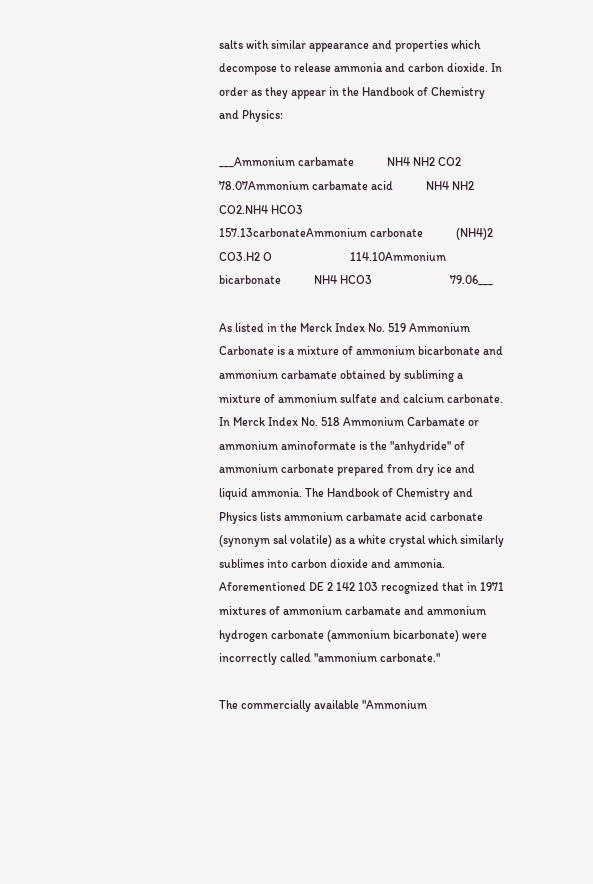salts with similar appearance and properties which decompose to release ammonia and carbon dioxide. In order as they appear in the Handbook of Chemistry and Physics:

___Ammonium carbamate           NH4 NH2 CO2                          78.07Ammonium carbamate acid           NH4 NH2 CO2.NH4 HCO3                          157.13carbonateAmmonium carbonate           (NH4)2 CO3.H2 O                          114.10Ammonium bicarbonate           NH4 HCO3                          79.06___

As listed in the Merck Index No. 519 Ammonium Carbonate is a mixture of ammonium bicarbonate and ammonium carbamate obtained by subliming a mixture of ammonium sulfate and calcium carbonate. In Merck Index No. 518 Ammonium Carbamate or ammonium aminoformate is the "anhydride" of ammonium carbonate prepared from dry ice and liquid ammonia. The Handbook of Chemistry and Physics lists ammonium carbamate acid carbonate (synonym sal volatile) as a white crystal which similarly sublimes into carbon dioxide and ammonia. Aforementioned DE 2 142 103 recognized that in 1971 mixtures of ammonium carbamate and ammonium hydrogen carbonate (ammonium bicarbonate) were incorrectly called "ammonium carbonate."

The commercially available "Ammonium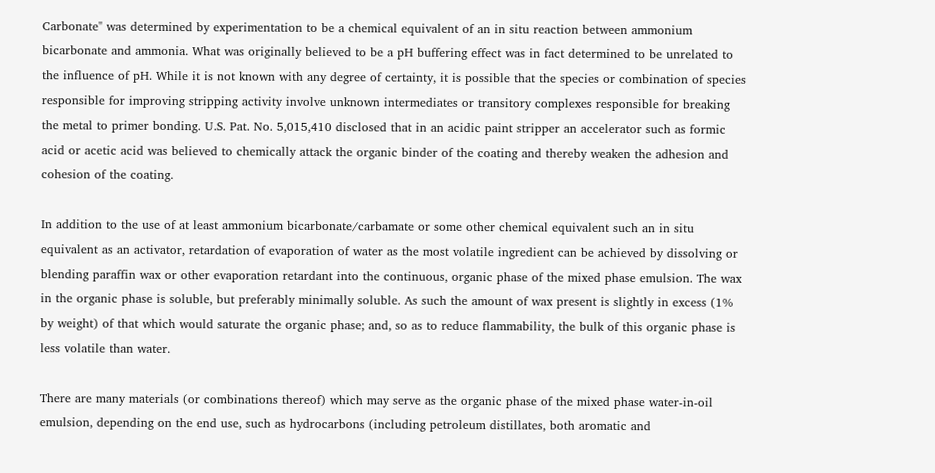Carbonate" was determined by experimentation to be a chemical equivalent of an in situ reaction between ammonium bicarbonate and ammonia. What was originally believed to be a pH buffering effect was in fact determined to be unrelated to the influence of pH. While it is not known with any degree of certainty, it is possible that the species or combination of species responsible for improving stripping activity involve unknown intermediates or transitory complexes responsible for breaking the metal to primer bonding. U.S. Pat. No. 5,015,410 disclosed that in an acidic paint stripper an accelerator such as formic acid or acetic acid was believed to chemically attack the organic binder of the coating and thereby weaken the adhesion and cohesion of the coating.

In addition to the use of at least ammonium bicarbonate/carbamate or some other chemical equivalent such an in situ equivalent as an activator, retardation of evaporation of water as the most volatile ingredient can be achieved by dissolving or blending paraffin wax or other evaporation retardant into the continuous, organic phase of the mixed phase emulsion. The wax in the organic phase is soluble, but preferably minimally soluble. As such the amount of wax present is slightly in excess (1% by weight) of that which would saturate the organic phase; and, so as to reduce flammability, the bulk of this organic phase is less volatile than water.

There are many materials (or combinations thereof) which may serve as the organic phase of the mixed phase water-in-oil emulsion, depending on the end use, such as hydrocarbons (including petroleum distillates, both aromatic and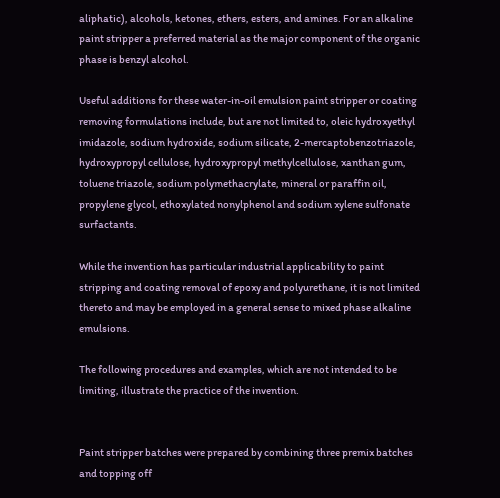aliphatic), alcohols, ketones, ethers, esters, and amines. For an alkaline paint stripper a preferred material as the major component of the organic phase is benzyl alcohol.

Useful additions for these water-in-oil emulsion paint stripper or coating removing formulations include, but are not limited to, oleic hydroxyethyl imidazole, sodium hydroxide, sodium silicate, 2-mercaptobenzotriazole, hydroxypropyl cellulose, hydroxypropyl methylcellulose, xanthan gum, toluene triazole, sodium polymethacrylate, mineral or paraffin oil, propylene glycol, ethoxylated nonylphenol and sodium xylene sulfonate surfactants.

While the invention has particular industrial applicability to paint stripping and coating removal of epoxy and polyurethane, it is not limited thereto and may be employed in a general sense to mixed phase alkaline emulsions.

The following procedures and examples, which are not intended to be limiting, illustrate the practice of the invention.


Paint stripper batches were prepared by combining three premix batches and topping off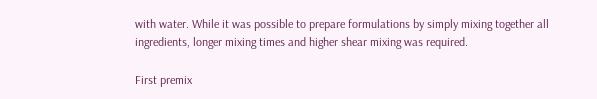with water. While it was possible to prepare formulations by simply mixing together all ingredients, longer mixing times and higher shear mixing was required.

First premix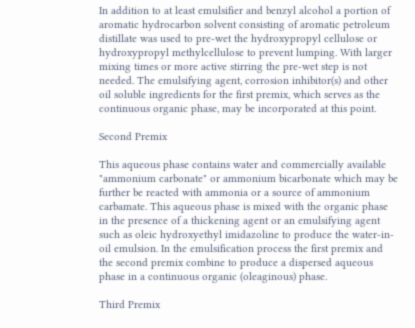In addition to at least emulsifier and benzyl alcohol a portion of aromatic hydrocarbon solvent consisting of aromatic petroleum distillate was used to pre-wet the hydroxypropyl cellulose or hydroxypropyl methylcellulose to prevent lumping. With larger mixing times or more active stirring the pre-wet step is not needed. The emulsifying agent, corrosion inhibitor(s) and other oil soluble ingredients for the first premix, which serves as the continuous organic phase, may be incorporated at this point.

Second Premix

This aqueous phase contains water and commercially available "ammonium carbonate" or ammonium bicarbonate which may be further be reacted with ammonia or a source of ammonium carbamate. This aqueous phase is mixed with the organic phase in the presence of a thickening agent or an emulsifying agent such as oleic hydroxyethyl imidazoline to produce the water-in-oil emulsion. In the emulsification process the first premix and the second premix combine to produce a dispersed aqueous phase in a continuous organic (oleaginous) phase.

Third Premix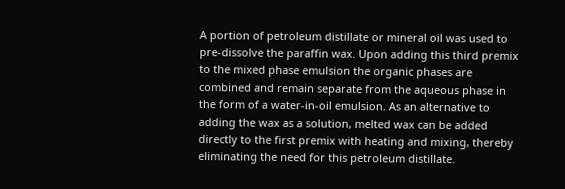A portion of petroleum distillate or mineral oil was used to pre-dissolve the paraffin wax. Upon adding this third premix to the mixed phase emulsion the organic phases are combined and remain separate from the aqueous phase in the form of a water-in-oil emulsion. As an alternative to adding the wax as a solution, melted wax can be added directly to the first premix with heating and mixing, thereby eliminating the need for this petroleum distillate.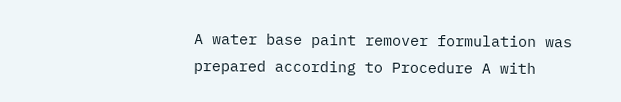A water base paint remover formulation was prepared according to Procedure A with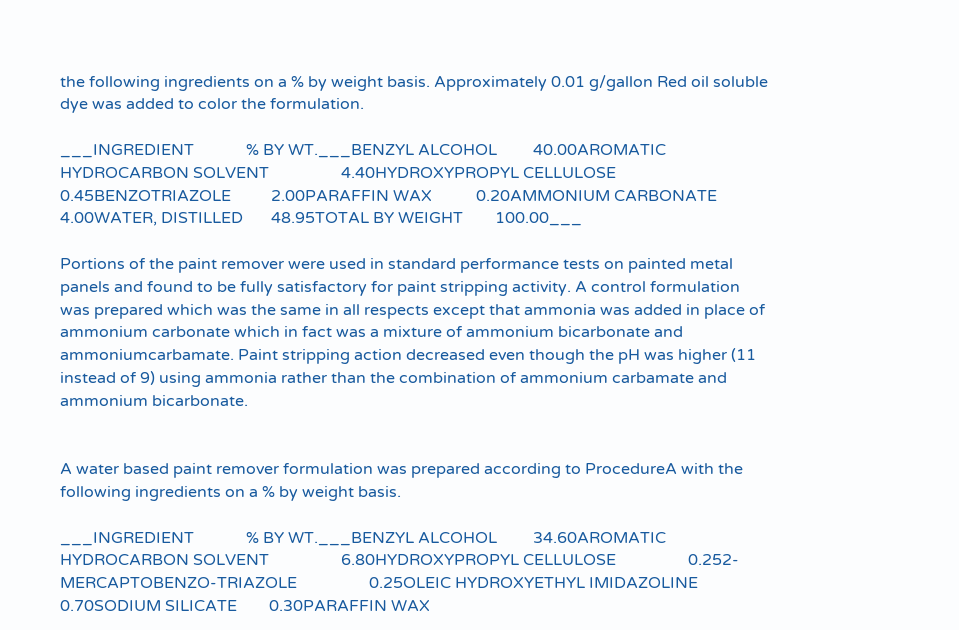the following ingredients on a % by weight basis. Approximately 0.01 g/gallon Red oil soluble dye was added to color the formulation.

___INGREDIENT             % BY WT.___BENZYL ALCOHOL         40.00AROMATIC HYDROCARBON SOLVENT                  4.40HYDROXYPROPYL CELLULOSE                  0.45BENZOTRIAZOLE          2.00PARAFFIN WAX           0.20AMMONIUM CARBONATE     4.00WATER, DISTILLED       48.95TOTAL BY WEIGHT        100.00___

Portions of the paint remover were used in standard performance tests on painted metal panels and found to be fully satisfactory for paint stripping activity. A control formulation was prepared which was the same in all respects except that ammonia was added in place of ammonium carbonate which in fact was a mixture of ammonium bicarbonate and ammoniumcarbamate. Paint stripping action decreased even though the pH was higher (11 instead of 9) using ammonia rather than the combination of ammonium carbamate and ammonium bicarbonate.


A water based paint remover formulation was prepared according to ProcedureA with the following ingredients on a % by weight basis.

___INGREDIENT             % BY WT.___BENZYL ALCOHOL         34.60AROMATIC HYDROCARBON SOLVENT                  6.80HYDROXYPROPYL CELLULOSE                  0.252-MERCAPTOBENZO-TRIAZOLE                  0.25OLEIC HYDROXYETHYL IMIDAZOLINE                  0.70SODIUM SILICATE        0.30PARAFFIN WAX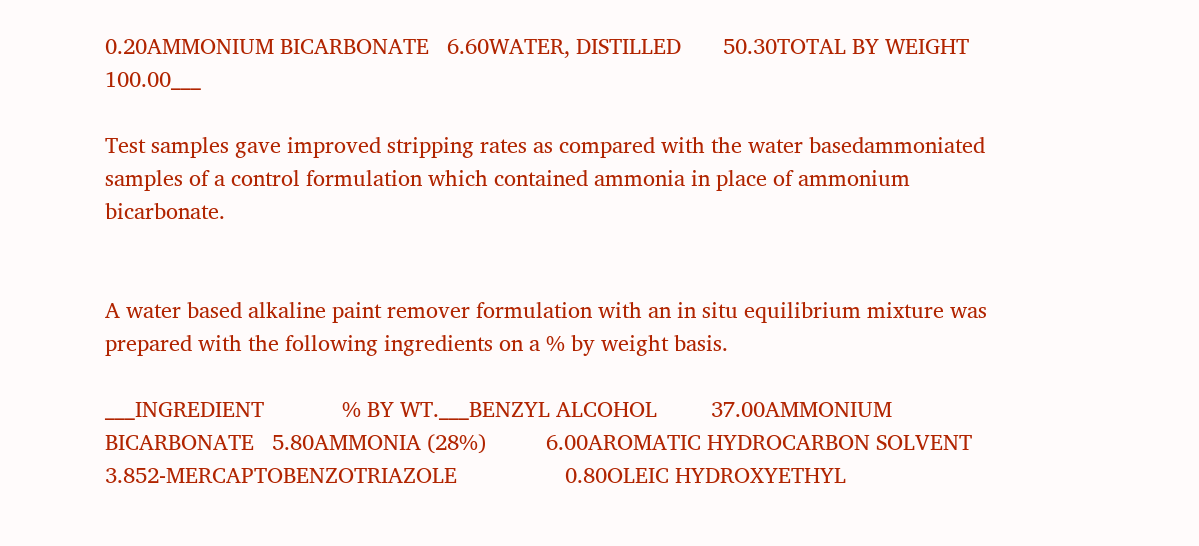0.20AMMONIUM BICARBONATE   6.60WATER, DISTILLED       50.30TOTAL BY WEIGHT        100.00___

Test samples gave improved stripping rates as compared with the water basedammoniated samples of a control formulation which contained ammonia in place of ammonium bicarbonate.


A water based alkaline paint remover formulation with an in situ equilibrium mixture was prepared with the following ingredients on a % by weight basis.

___INGREDIENT             % BY WT.___BENZYL ALCOHOL         37.00AMMONIUM BICARBONATE   5.80AMMONIA (28%)          6.00AROMATIC HYDROCARBON SOLVENT                  3.852-MERCAPTOBENZOTRIAZOLE                  0.80OLEIC HYDROXYETHYL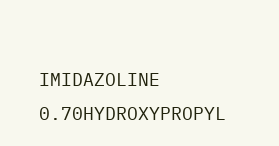IMIDAZOLINE                  0.70HYDROXYPROPYL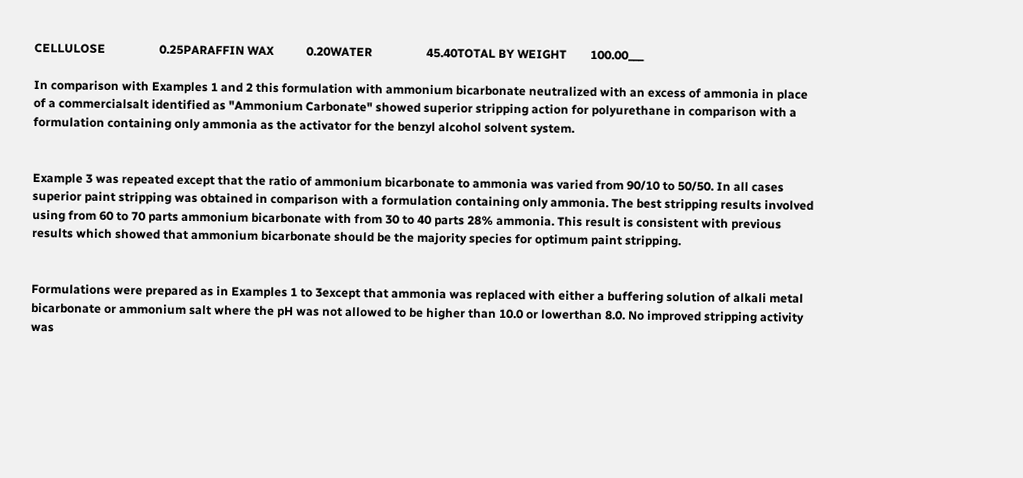CELLULOSE                  0.25PARAFFIN WAX           0.20WATER                  45.40TOTAL BY WEIGHT        100.00___

In comparison with Examples 1 and 2 this formulation with ammonium bicarbonate neutralized with an excess of ammonia in place of a commercialsalt identified as "Ammonium Carbonate" showed superior stripping action for polyurethane in comparison with a formulation containing only ammonia as the activator for the benzyl alcohol solvent system.


Example 3 was repeated except that the ratio of ammonium bicarbonate to ammonia was varied from 90/10 to 50/50. In all cases superior paint stripping was obtained in comparison with a formulation containing only ammonia. The best stripping results involved using from 60 to 70 parts ammonium bicarbonate with from 30 to 40 parts 28% ammonia. This result is consistent with previous results which showed that ammonium bicarbonate should be the majority species for optimum paint stripping.


Formulations were prepared as in Examples 1 to 3except that ammonia was replaced with either a buffering solution of alkali metal bicarbonate or ammonium salt where the pH was not allowed to be higher than 10.0 or lowerthan 8.0. No improved stripping activity was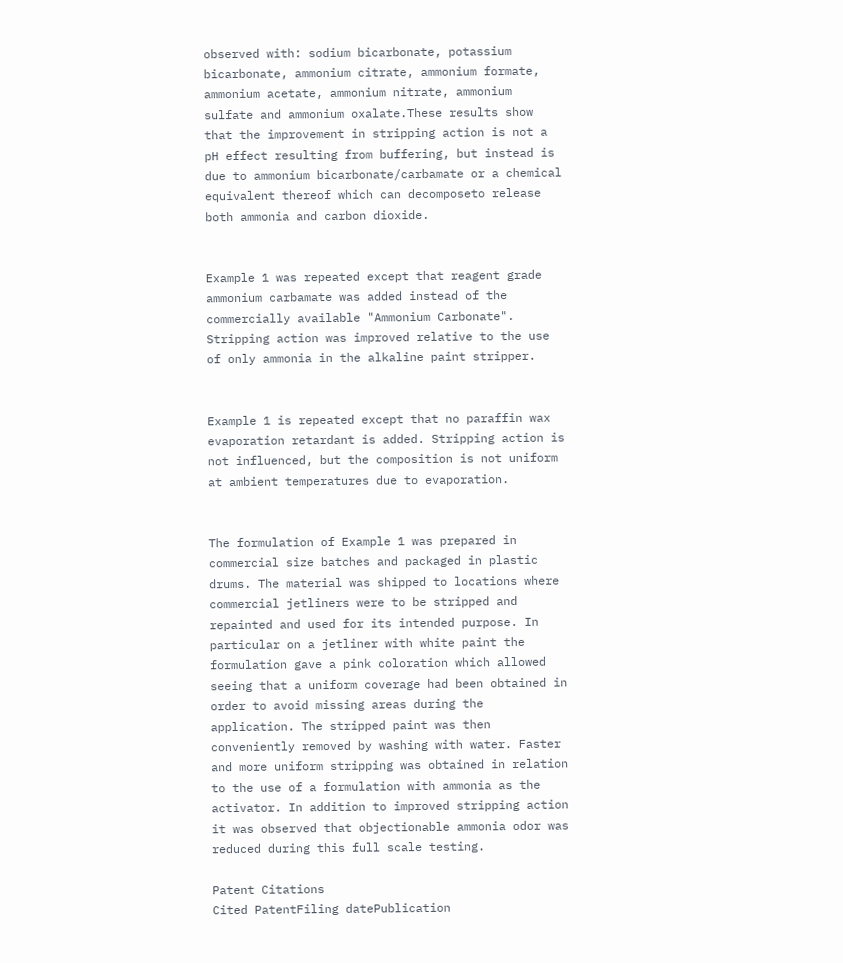observed with: sodium bicarbonate, potassium bicarbonate, ammonium citrate, ammonium formate, ammonium acetate, ammonium nitrate, ammonium sulfate and ammonium oxalate.These results show that the improvement in stripping action is not a pH effect resulting from buffering, but instead is due to ammonium bicarbonate/carbamate or a chemical equivalent thereof which can decomposeto release both ammonia and carbon dioxide.


Example 1 was repeated except that reagent grade ammonium carbamate was added instead of the commercially available "Ammonium Carbonate". Stripping action was improved relative to the use of only ammonia in the alkaline paint stripper.


Example 1 is repeated except that no paraffin wax evaporation retardant is added. Stripping action is not influenced, but the composition is not uniform at ambient temperatures due to evaporation.


The formulation of Example 1 was prepared in commercial size batches and packaged in plastic drums. The material was shipped to locations where commercial jetliners were to be stripped and repainted and used for its intended purpose. In particular on a jetliner with white paint the formulation gave a pink coloration which allowed seeing that a uniform coverage had been obtained in order to avoid missing areas during the application. The stripped paint was then conveniently removed by washing with water. Faster and more uniform stripping was obtained in relation to the use of a formulation with ammonia as the activator. In addition to improved stripping action it was observed that objectionable ammonia odor was reduced during this full scale testing.

Patent Citations
Cited PatentFiling datePublication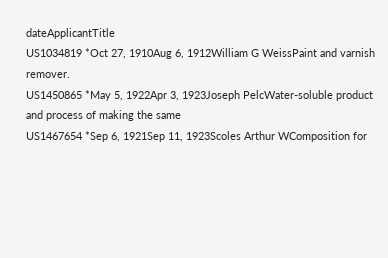dateApplicantTitle
US1034819 *Oct 27, 1910Aug 6, 1912William G WeissPaint and varnish remover.
US1450865 *May 5, 1922Apr 3, 1923Joseph PelcWater-soluble product and process of making the same
US1467654 *Sep 6, 1921Sep 11, 1923Scoles Arthur WComposition for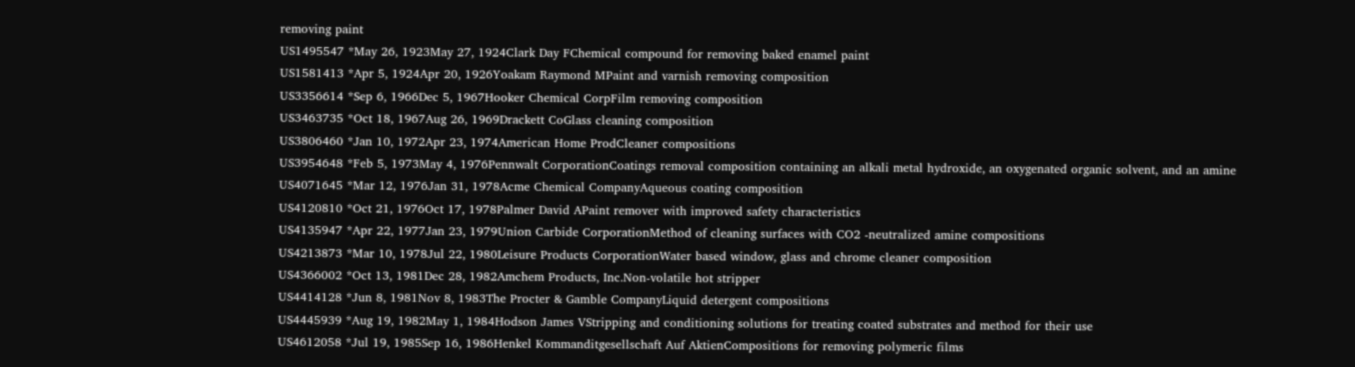removing paint
US1495547 *May 26, 1923May 27, 1924Clark Day FChemical compound for removing baked enamel paint
US1581413 *Apr 5, 1924Apr 20, 1926Yoakam Raymond MPaint and varnish removing composition
US3356614 *Sep 6, 1966Dec 5, 1967Hooker Chemical CorpFilm removing composition
US3463735 *Oct 18, 1967Aug 26, 1969Drackett CoGlass cleaning composition
US3806460 *Jan 10, 1972Apr 23, 1974American Home ProdCleaner compositions
US3954648 *Feb 5, 1973May 4, 1976Pennwalt CorporationCoatings removal composition containing an alkali metal hydroxide, an oxygenated organic solvent, and an amine
US4071645 *Mar 12, 1976Jan 31, 1978Acme Chemical CompanyAqueous coating composition
US4120810 *Oct 21, 1976Oct 17, 1978Palmer David APaint remover with improved safety characteristics
US4135947 *Apr 22, 1977Jan 23, 1979Union Carbide CorporationMethod of cleaning surfaces with CO2 -neutralized amine compositions
US4213873 *Mar 10, 1978Jul 22, 1980Leisure Products CorporationWater based window, glass and chrome cleaner composition
US4366002 *Oct 13, 1981Dec 28, 1982Amchem Products, Inc.Non-volatile hot stripper
US4414128 *Jun 8, 1981Nov 8, 1983The Procter & Gamble CompanyLiquid detergent compositions
US4445939 *Aug 19, 1982May 1, 1984Hodson James VStripping and conditioning solutions for treating coated substrates and method for their use
US4612058 *Jul 19, 1985Sep 16, 1986Henkel Kommanditgesellschaft Auf AktienCompositions for removing polymeric films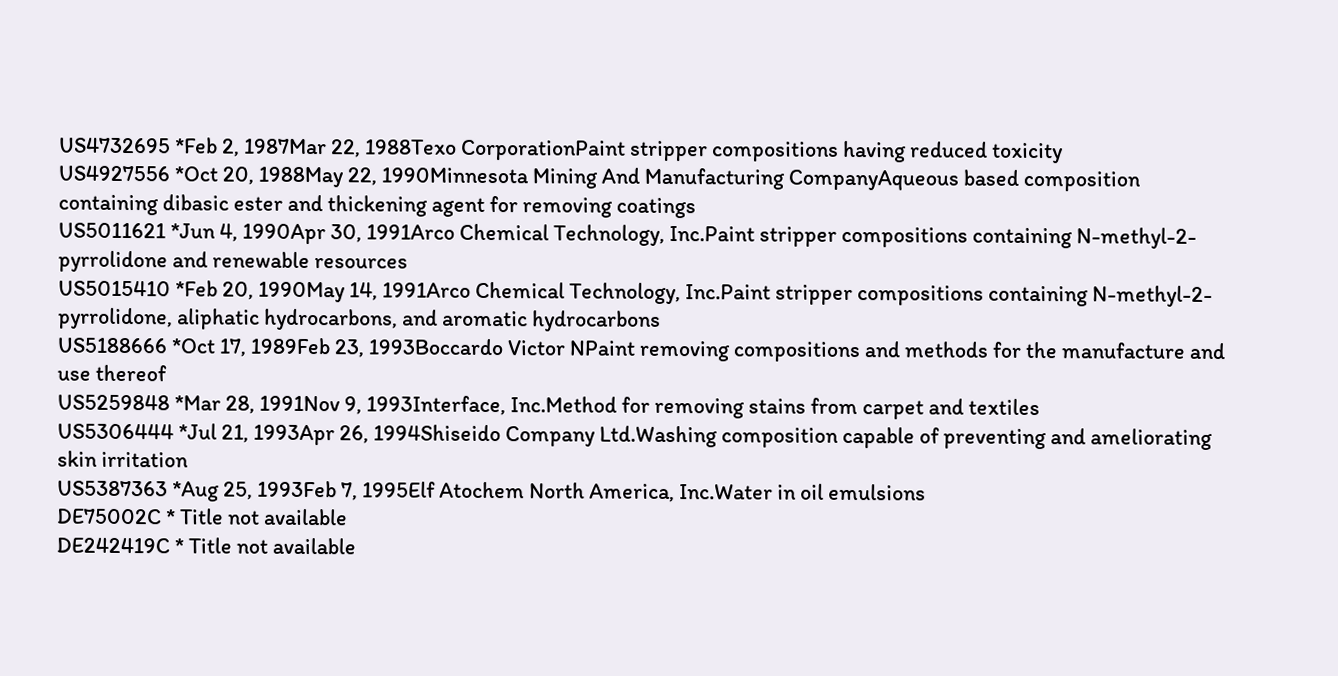US4732695 *Feb 2, 1987Mar 22, 1988Texo CorporationPaint stripper compositions having reduced toxicity
US4927556 *Oct 20, 1988May 22, 1990Minnesota Mining And Manufacturing CompanyAqueous based composition containing dibasic ester and thickening agent for removing coatings
US5011621 *Jun 4, 1990Apr 30, 1991Arco Chemical Technology, Inc.Paint stripper compositions containing N-methyl-2-pyrrolidone and renewable resources
US5015410 *Feb 20, 1990May 14, 1991Arco Chemical Technology, Inc.Paint stripper compositions containing N-methyl-2-pyrrolidone, aliphatic hydrocarbons, and aromatic hydrocarbons
US5188666 *Oct 17, 1989Feb 23, 1993Boccardo Victor NPaint removing compositions and methods for the manufacture and use thereof
US5259848 *Mar 28, 1991Nov 9, 1993Interface, Inc.Method for removing stains from carpet and textiles
US5306444 *Jul 21, 1993Apr 26, 1994Shiseido Company Ltd.Washing composition capable of preventing and ameliorating skin irritation
US5387363 *Aug 25, 1993Feb 7, 1995Elf Atochem North America, Inc.Water in oil emulsions
DE75002C * Title not available
DE242419C * Title not available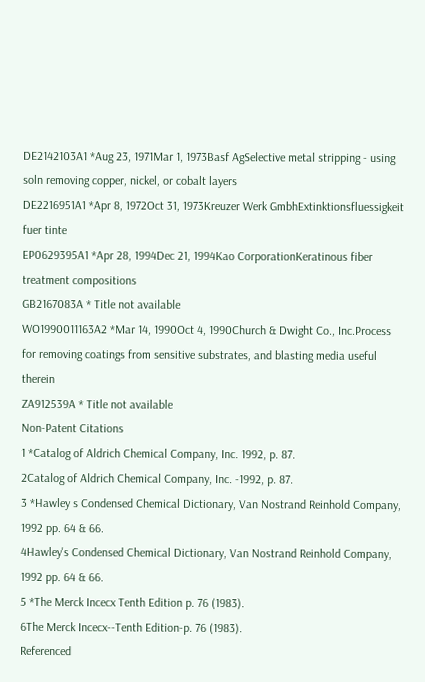DE2142103A1 *Aug 23, 1971Mar 1, 1973Basf AgSelective metal stripping - using soln removing copper, nickel, or cobalt layers
DE2216951A1 *Apr 8, 1972Oct 31, 1973Kreuzer Werk GmbhExtinktionsfluessigkeit fuer tinte
EP0629395A1 *Apr 28, 1994Dec 21, 1994Kao CorporationKeratinous fiber treatment compositions
GB2167083A * Title not available
WO1990011163A2 *Mar 14, 1990Oct 4, 1990Church & Dwight Co., Inc.Process for removing coatings from sensitive substrates, and blasting media useful therein
ZA912539A * Title not available
Non-Patent Citations
1 *Catalog of Aldrich Chemical Company, Inc. 1992, p. 87.
2Catalog of Aldrich Chemical Company, Inc. -1992, p. 87.
3 *Hawley s Condensed Chemical Dictionary, Van Nostrand Reinhold Company, 1992 pp. 64 & 66.
4Hawley's Condensed Chemical Dictionary, Van Nostrand Reinhold Company, 1992 pp. 64 & 66.
5 *The Merck Incecx Tenth Edition p. 76 (1983).
6The Merck Incecx--Tenth Edition-p. 76 (1983).
Referenced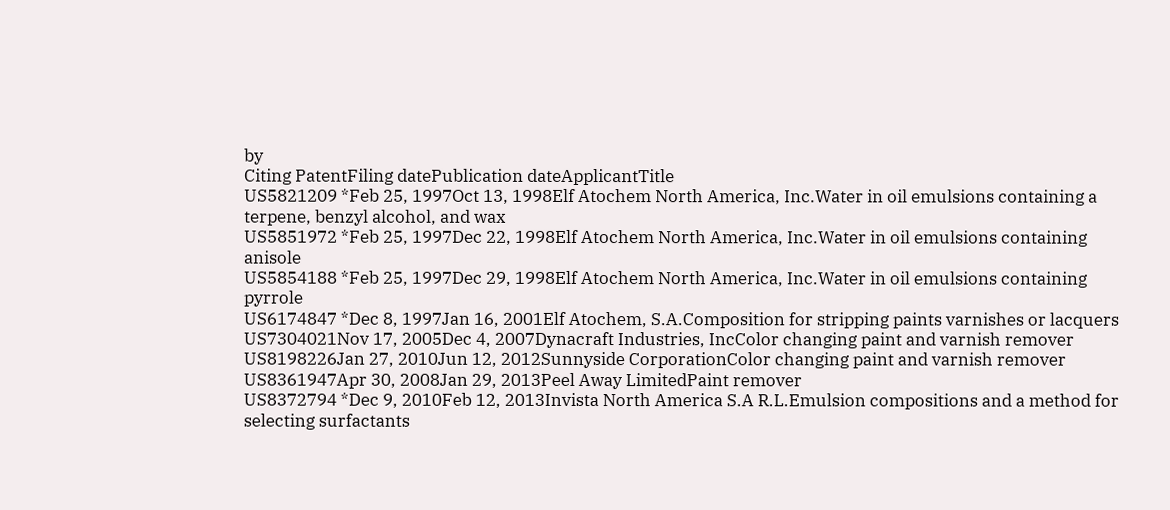by
Citing PatentFiling datePublication dateApplicantTitle
US5821209 *Feb 25, 1997Oct 13, 1998Elf Atochem North America, Inc.Water in oil emulsions containing a terpene, benzyl alcohol, and wax
US5851972 *Feb 25, 1997Dec 22, 1998Elf Atochem North America, Inc.Water in oil emulsions containing anisole
US5854188 *Feb 25, 1997Dec 29, 1998Elf Atochem North America, Inc.Water in oil emulsions containing pyrrole
US6174847 *Dec 8, 1997Jan 16, 2001Elf Atochem, S.A.Composition for stripping paints varnishes or lacquers
US7304021Nov 17, 2005Dec 4, 2007Dynacraft Industries, IncColor changing paint and varnish remover
US8198226Jan 27, 2010Jun 12, 2012Sunnyside CorporationColor changing paint and varnish remover
US8361947Apr 30, 2008Jan 29, 2013Peel Away LimitedPaint remover
US8372794 *Dec 9, 2010Feb 12, 2013Invista North America S.A R.L.Emulsion compositions and a method for selecting surfactants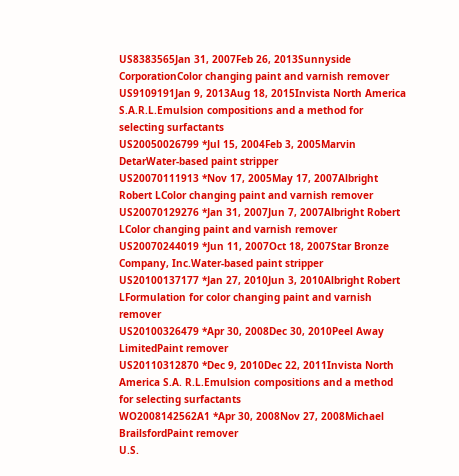US8383565Jan 31, 2007Feb 26, 2013Sunnyside CorporationColor changing paint and varnish remover
US9109191Jan 9, 2013Aug 18, 2015Invista North America S.A.R.L.Emulsion compositions and a method for selecting surfactants
US20050026799 *Jul 15, 2004Feb 3, 2005Marvin DetarWater-based paint stripper
US20070111913 *Nov 17, 2005May 17, 2007Albright Robert LColor changing paint and varnish remover
US20070129276 *Jan 31, 2007Jun 7, 2007Albright Robert LColor changing paint and varnish remover
US20070244019 *Jun 11, 2007Oct 18, 2007Star Bronze Company, Inc.Water-based paint stripper
US20100137177 *Jan 27, 2010Jun 3, 2010Albright Robert LFormulation for color changing paint and varnish remover
US20100326479 *Apr 30, 2008Dec 30, 2010Peel Away LimitedPaint remover
US20110312870 *Dec 9, 2010Dec 22, 2011Invista North America S.A. R.L.Emulsion compositions and a method for selecting surfactants
WO2008142562A1 *Apr 30, 2008Nov 27, 2008Michael BrailsfordPaint remover
U.S.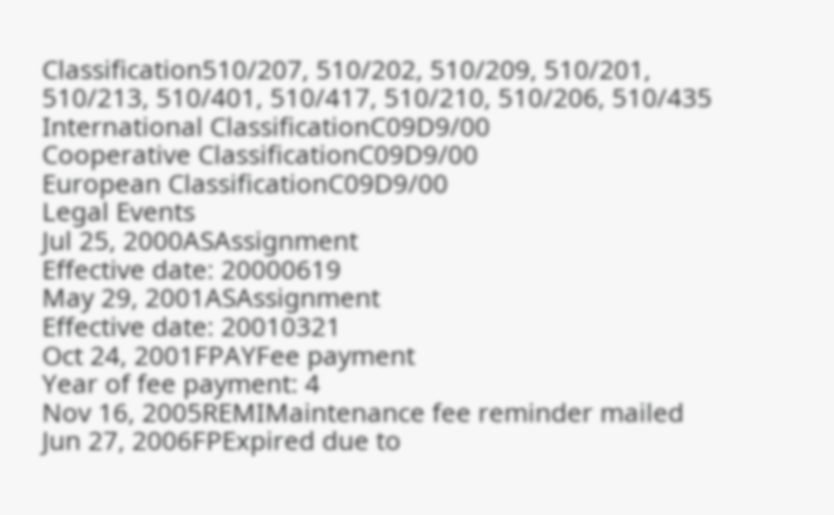Classification510/207, 510/202, 510/209, 510/201, 510/213, 510/401, 510/417, 510/210, 510/206, 510/435
International ClassificationC09D9/00
Cooperative ClassificationC09D9/00
European ClassificationC09D9/00
Legal Events
Jul 25, 2000ASAssignment
Effective date: 20000619
May 29, 2001ASAssignment
Effective date: 20010321
Oct 24, 2001FPAYFee payment
Year of fee payment: 4
Nov 16, 2005REMIMaintenance fee reminder mailed
Jun 27, 2006FPExpired due to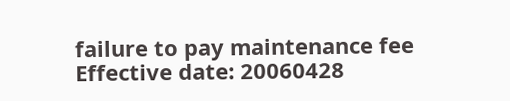failure to pay maintenance fee
Effective date: 20060428